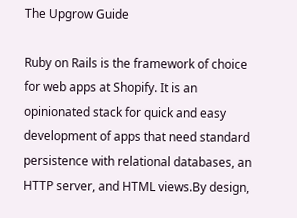The Upgrow Guide

Ruby on Rails is the framework of choice for web apps at Shopify. It is an opinionated stack for quick and easy development of apps that need standard persistence with relational databases, an HTTP server, and HTML views.By design,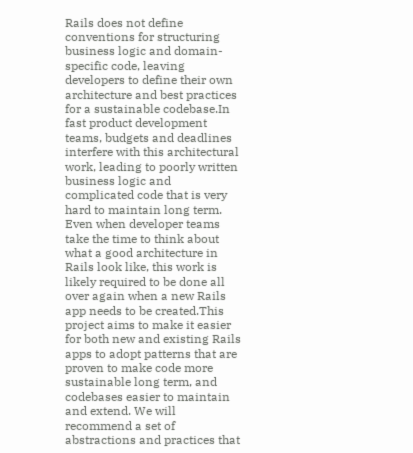Rails does not define conventions for structuring business logic and domain-specific code, leaving developers to define their own architecture and best practices for a sustainable codebase.In fast product development teams, budgets and deadlines interfere with this architectural work, leading to poorly written business logic and complicated code that is very hard to maintain long term. Even when developer teams take the time to think about what a good architecture in Rails look like, this work is likely required to be done all over again when a new Rails app needs to be created.This project aims to make it easier for both new and existing Rails apps to adopt patterns that are proven to make code more sustainable long term, and codebases easier to maintain and extend. We will recommend a set of abstractions and practices that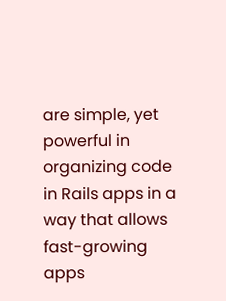are simple, yet powerful in organizing code in Rails apps in a way that allows fast-growing apps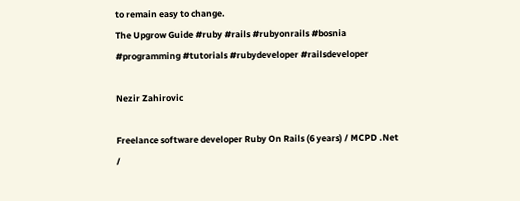to remain easy to change.
The Upgrow Guide #ruby #rails #rubyonrails #bosnia #programming #tutorials #rubydeveloper #railsdeveloper

Nezir Zahirovic

Freelance software developer Ruby On Rails (6 years) / MCPD .Net /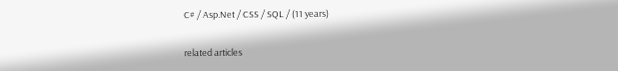C# / Asp.Net / CSS / SQL / (11 years)

related articles